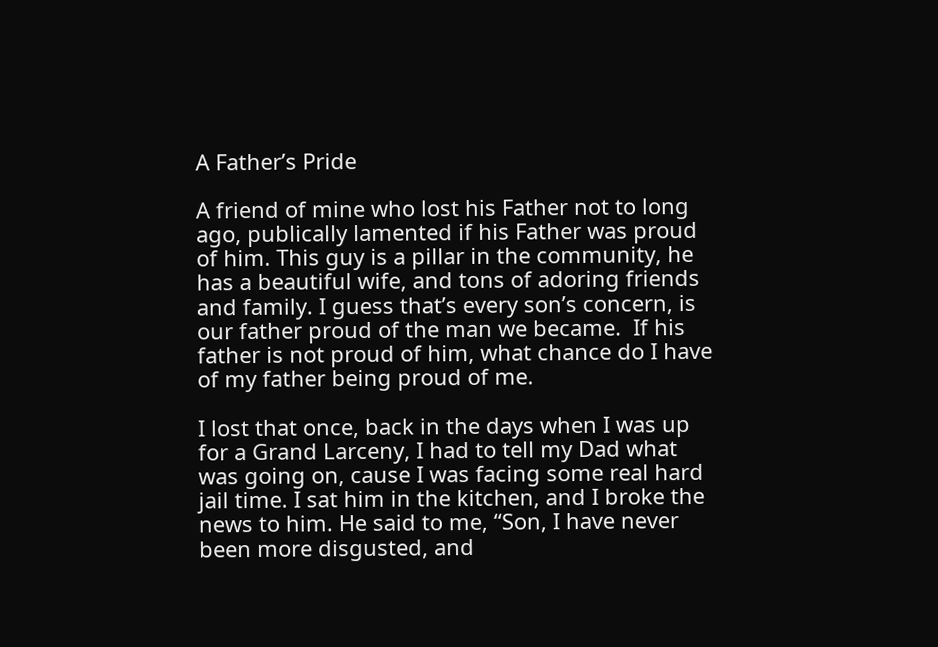A Father’s Pride

A friend of mine who lost his Father not to long ago, publically lamented if his Father was proud of him. This guy is a pillar in the community, he has a beautiful wife, and tons of adoring friends and family. I guess that’s every son’s concern, is our father proud of the man we became.  If his father is not proud of him, what chance do I have of my father being proud of me.

I lost that once, back in the days when I was up for a Grand Larceny, I had to tell my Dad what was going on, cause I was facing some real hard jail time. I sat him in the kitchen, and I broke the news to him. He said to me, “Son, I have never been more disgusted, and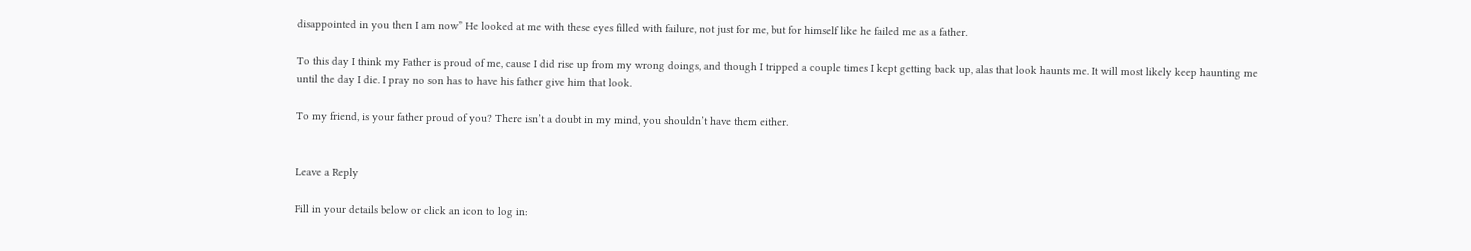disappointed in you then I am now” He looked at me with these eyes filled with failure, not just for me, but for himself like he failed me as a father.

To this day I think my Father is proud of me, cause I did rise up from my wrong doings, and though I tripped a couple times I kept getting back up, alas that look haunts me. It will most likely keep haunting me until the day I die. I pray no son has to have his father give him that look.

To my friend, is your father proud of you? There isn’t a doubt in my mind, you shouldn’t have them either.


Leave a Reply

Fill in your details below or click an icon to log in: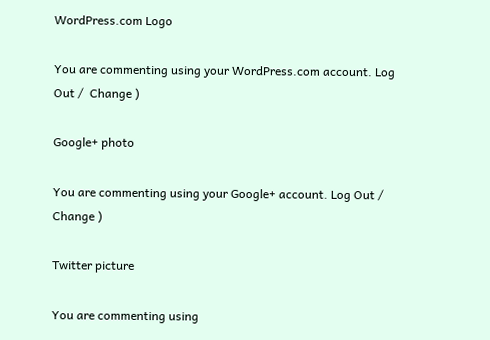WordPress.com Logo

You are commenting using your WordPress.com account. Log Out /  Change )

Google+ photo

You are commenting using your Google+ account. Log Out /  Change )

Twitter picture

You are commenting using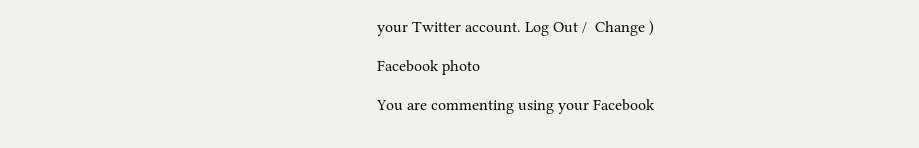your Twitter account. Log Out /  Change )

Facebook photo

You are commenting using your Facebook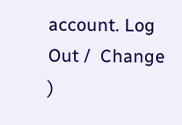account. Log Out /  Change )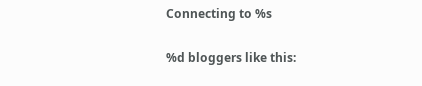Connecting to %s

%d bloggers like this: